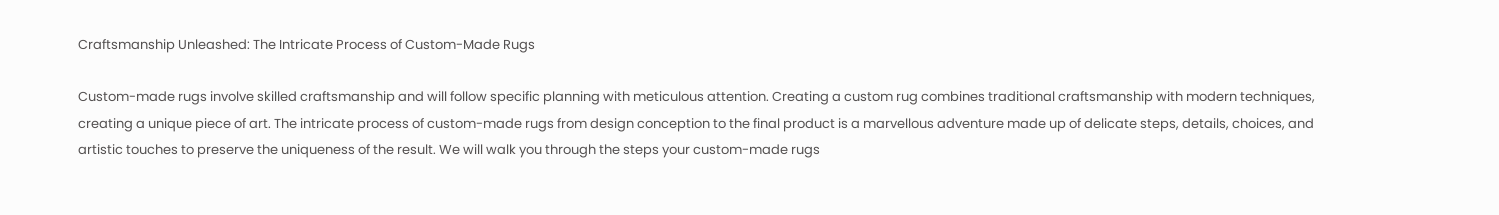Craftsmanship Unleashed: The Intricate Process of Custom-Made Rugs

Custom-made rugs involve skilled craftsmanship and will follow specific planning with meticulous attention. Creating a custom rug combines traditional craftsmanship with modern techniques, creating a unique piece of art. The intricate process of custom-made rugs from design conception to the final product is a marvellous adventure made up of delicate steps, details, choices, and artistic touches to preserve the uniqueness of the result. We will walk you through the steps your custom-made rugs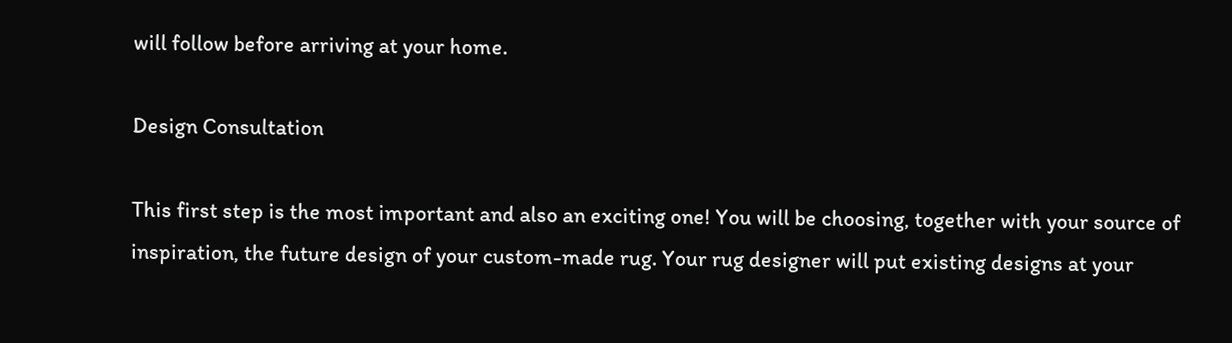will follow before arriving at your home.

Design Consultation

This first step is the most important and also an exciting one! You will be choosing, together with your source of inspiration, the future design of your custom-made rug. Your rug designer will put existing designs at your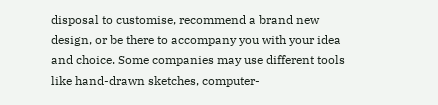disposal to customise, recommend a brand new design, or be there to accompany you with your idea and choice. Some companies may use different tools like hand-drawn sketches, computer-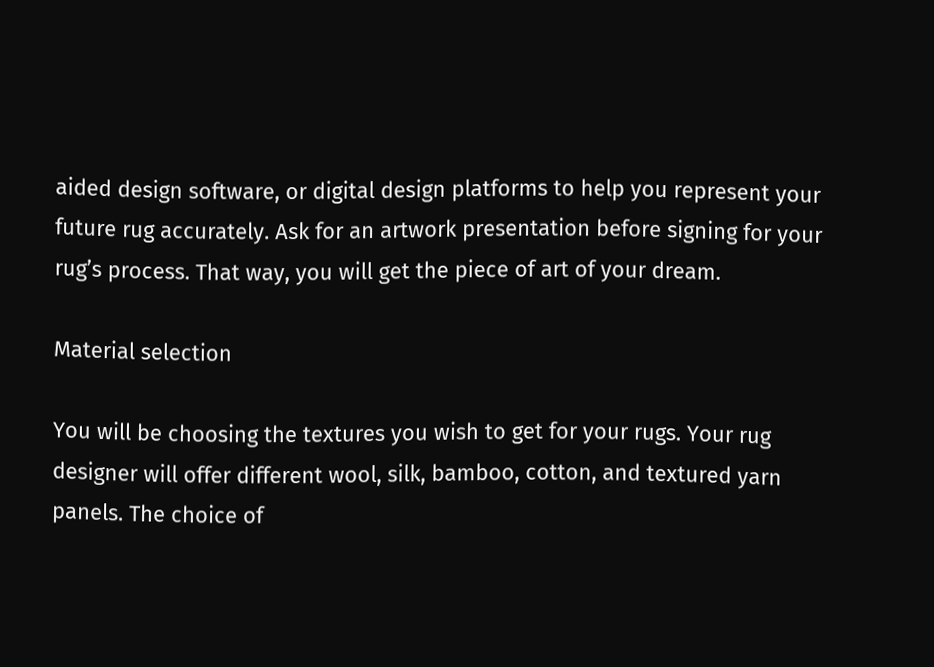aided design software, or digital design platforms to help you represent your future rug accurately. Ask for an artwork presentation before signing for your rug’s process. That way, you will get the piece of art of your dream.

Material selection

You will be choosing the textures you wish to get for your rugs. Your rug designer will offer different wool, silk, bamboo, cotton, and textured yarn panels. The choice of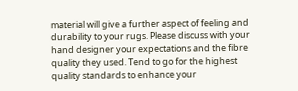material will give a further aspect of feeling and durability to your rugs. Please discuss with your hand designer your expectations and the fibre quality they used. Tend to go for the highest quality standards to enhance your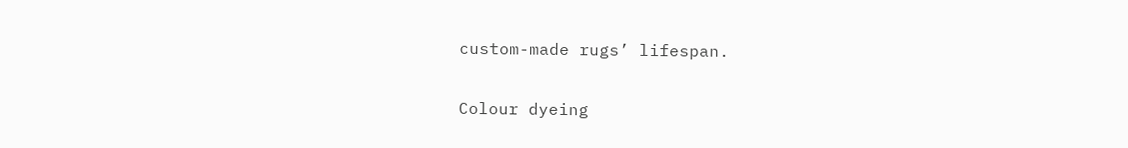custom-made rugs’ lifespan.

Colour dyeing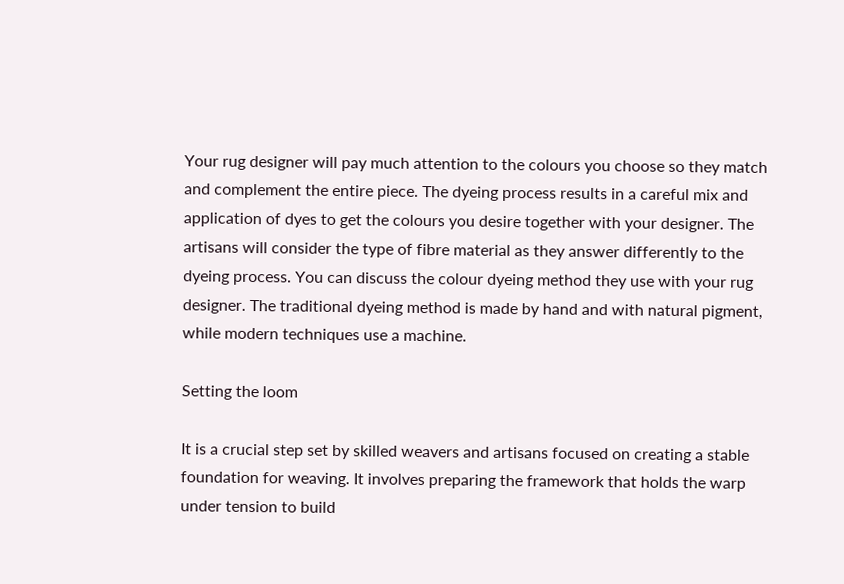Your rug designer will pay much attention to the colours you choose so they match and complement the entire piece. The dyeing process results in a careful mix and application of dyes to get the colours you desire together with your designer. The artisans will consider the type of fibre material as they answer differently to the dyeing process. You can discuss the colour dyeing method they use with your rug designer. The traditional dyeing method is made by hand and with natural pigment, while modern techniques use a machine.

Setting the loom

It is a crucial step set by skilled weavers and artisans focused on creating a stable foundation for weaving. It involves preparing the framework that holds the warp under tension to build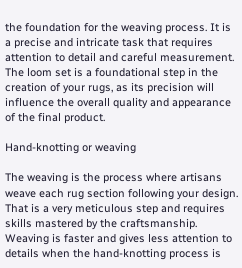the foundation for the weaving process. It is a precise and intricate task that requires attention to detail and careful measurement. The loom set is a foundational step in the creation of your rugs, as its precision will influence the overall quality and appearance of the final product.

Hand-knotting or weaving

The weaving is the process where artisans weave each rug section following your design. That is a very meticulous step and requires skills mastered by the craftsmanship. Weaving is faster and gives less attention to details when the hand-knotting process is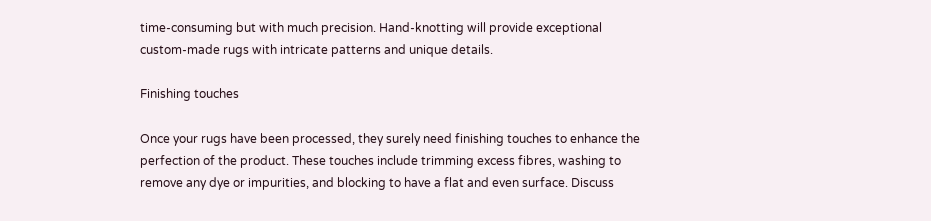time-consuming but with much precision. Hand-knotting will provide exceptional custom-made rugs with intricate patterns and unique details.

Finishing touches

Once your rugs have been processed, they surely need finishing touches to enhance the perfection of the product. These touches include trimming excess fibres, washing to remove any dye or impurities, and blocking to have a flat and even surface. Discuss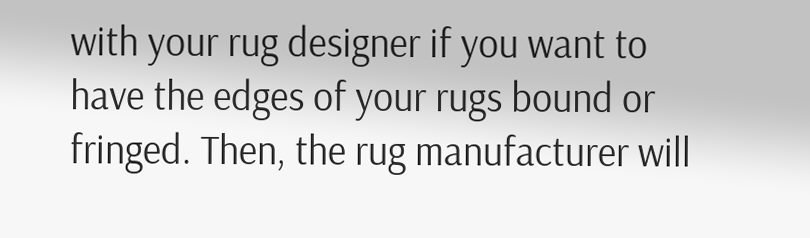with your rug designer if you want to have the edges of your rugs bound or fringed. Then, the rug manufacturer will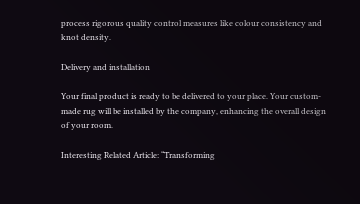process rigorous quality control measures like colour consistency and knot density.

Delivery and installation

Your final product is ready to be delivered to your place. Your custom-made rug will be installed by the company, enhancing the overall design of your room.

Interesting Related Article: “Transforming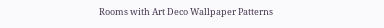Rooms with Art Deco Wallpaper Patterns